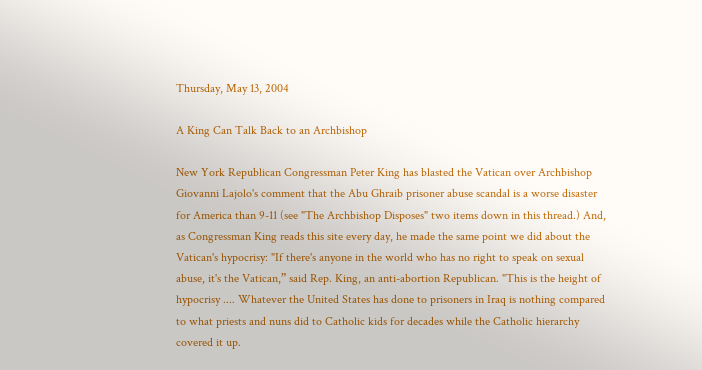Thursday, May 13, 2004

A King Can Talk Back to an Archbishop

New York Republican Congressman Peter King has blasted the Vatican over Archbishop Giovanni Lajolo's comment that the Abu Ghraib prisoner abuse scandal is a worse disaster for America than 9-11 (see "The Archbishop Disposes" two items down in this thread.) And, as Congressman King reads this site every day, he made the same point we did about the Vatican's hypocrisy: "If there's anyone in the world who has no right to speak on sexual abuse, it's the Vatican,” said Rep. King, an anti-abortion Republican. "This is the height of hypocrisy .... Whatever the United States has done to prisoners in Iraq is nothing compared to what priests and nuns did to Catholic kids for decades while the Catholic hierarchy covered it up.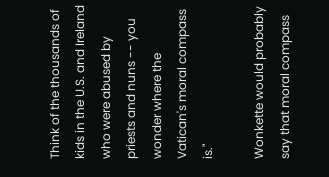Think of the thousands of kids in the U.S. and Ireland who were abused by priests and nuns -- you wonder where the Vatican's moral compass is."

Wonkette would probably say that moral compass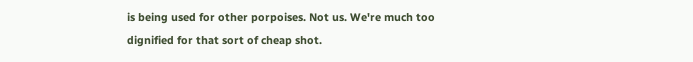is being used for other porpoises. Not us. We're much too dignified for that sort of cheap shot.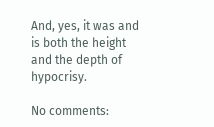And, yes, it was and is both the height and the depth of hypocrisy.

No comments: